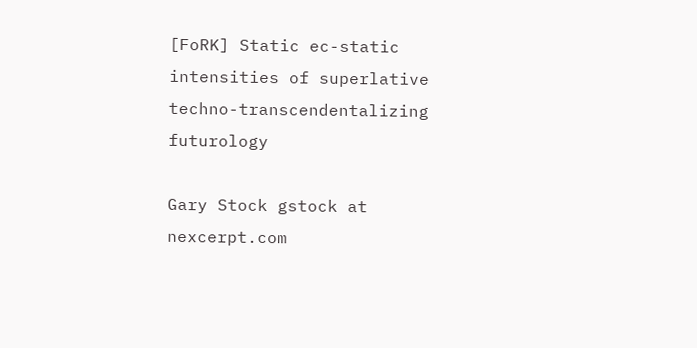[FoRK] Static ec-static intensities of superlative techno-transcendentalizing futurology

Gary Stock gstock at nexcerpt.com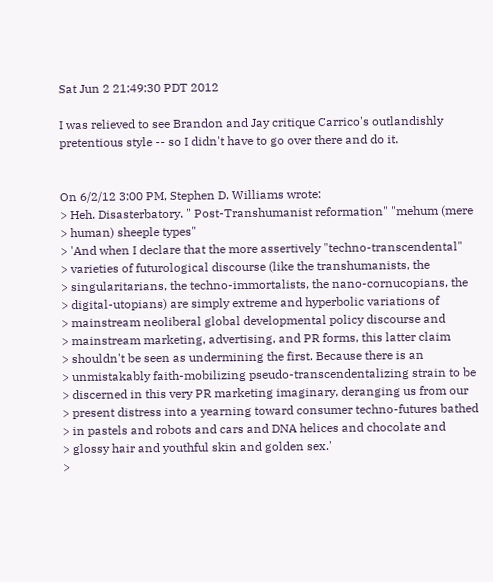Sat Jun 2 21:49:30 PDT 2012

I was relieved to see Brandon and Jay critique Carrico's outlandishly
pretentious style -- so I didn't have to go over there and do it.


On 6/2/12 3:00 PM, Stephen D. Williams wrote:
> Heh. Disasterbatory. " Post-Transhumanist reformation" "mehum (mere
> human) sheeple types"
> 'And when I declare that the more assertively "techno-transcendental"
> varieties of futurological discourse (like the transhumanists, the
> singularitarians, the techno-immortalists, the nano-cornucopians, the
> digital-utopians) are simply extreme and hyperbolic variations of
> mainstream neoliberal global developmental policy discourse and
> mainstream marketing, advertising, and PR forms, this latter claim
> shouldn't be seen as undermining the first. Because there is an
> unmistakably faith-mobilizing pseudo-transcendentalizing strain to be
> discerned in this very PR marketing imaginary, deranging us from our
> present distress into a yearning toward consumer techno-futures bathed
> in pastels and robots and cars and DNA helices and chocolate and
> glossy hair and youthful skin and golden sex.'
>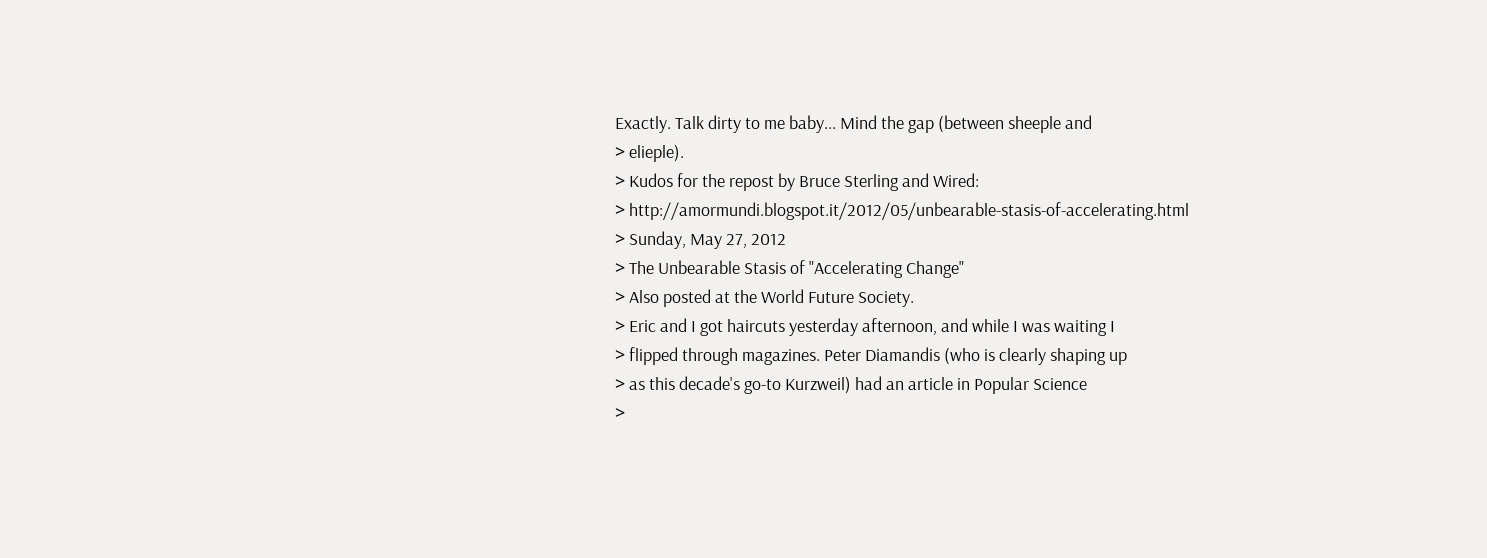Exactly. Talk dirty to me baby... Mind the gap (between sheeple and
> elieple).
> Kudos for the repost by Bruce Sterling and Wired:
> http://amormundi.blogspot.it/2012/05/unbearable-stasis-of-accelerating.html
> Sunday, May 27, 2012
> The Unbearable Stasis of "Accelerating Change"
> Also posted at the World Future Society.
> Eric and I got haircuts yesterday afternoon, and while I was waiting I
> flipped through magazines. Peter Diamandis (who is clearly shaping up
> as this decade's go-to Kurzweil) had an article in Popular Science
>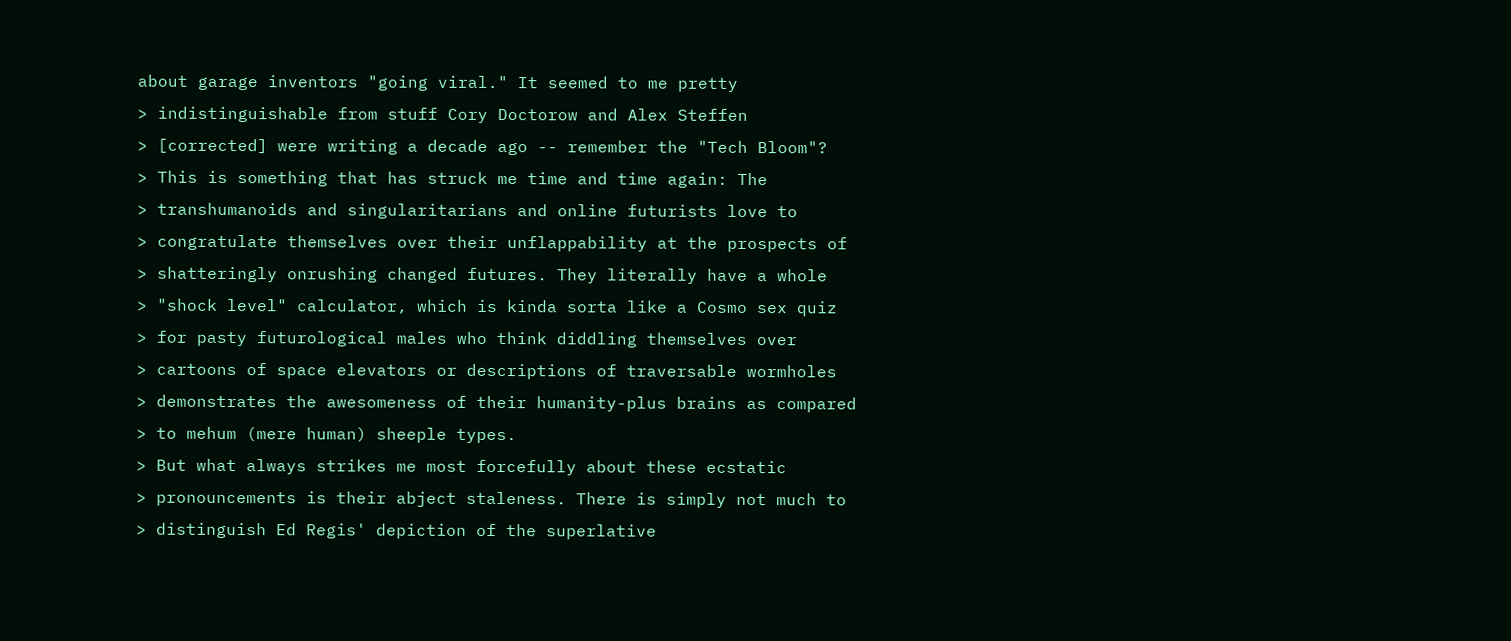about garage inventors "going viral." It seemed to me pretty
> indistinguishable from stuff Cory Doctorow and Alex Steffen
> [corrected] were writing a decade ago -- remember the "Tech Bloom"?
> This is something that has struck me time and time again: The
> transhumanoids and singularitarians and online futurists love to
> congratulate themselves over their unflappability at the prospects of
> shatteringly onrushing changed futures. They literally have a whole
> "shock level" calculator, which is kinda sorta like a Cosmo sex quiz
> for pasty futurological males who think diddling themselves over
> cartoons of space elevators or descriptions of traversable wormholes
> demonstrates the awesomeness of their humanity-plus brains as compared
> to mehum (mere human) sheeple types.
> But what always strikes me most forcefully about these ecstatic
> pronouncements is their abject staleness. There is simply not much to
> distinguish Ed Regis' depiction of the superlative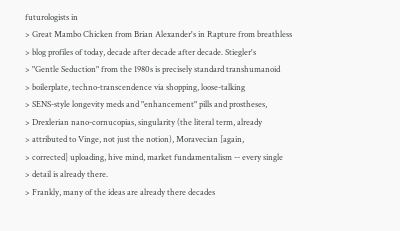futurologists in
> Great Mambo Chicken from Brian Alexander's in Rapture from breathless
> blog profiles of today, decade after decade after decade. Stiegler's
> "Gentle Seduction" from the 1980s is precisely standard transhumanoid
> boilerplate, techno-transcendence via shopping, loose-talking
> SENS-style longevity meds and "enhancement" pills and prostheses,
> Drexlerian nano-cornucopias, singularity (the literal term, already
> attributed to Vinge, not just the notion), Moravecian [again,
> corrected] uploading, hive mind, market fundamentalism -- every single
> detail is already there.
> Frankly, many of the ideas are already there decades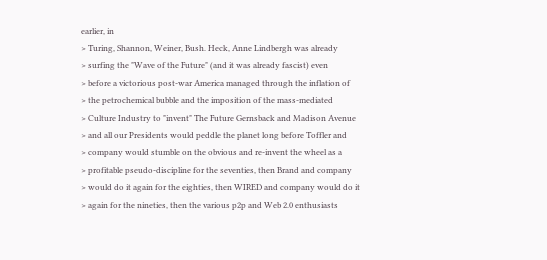earlier, in
> Turing, Shannon, Weiner, Bush. Heck, Anne Lindbergh was already
> surfing the "Wave of the Future" (and it was already fascist) even
> before a victorious post-war America managed through the inflation of
> the petrochemical bubble and the imposition of the mass-mediated
> Culture Industry to "invent" The Future Gernsback and Madison Avenue
> and all our Presidents would peddle the planet long before Toffler and
> company would stumble on the obvious and re-invent the wheel as a
> profitable pseudo-discipline for the seventies, then Brand and company
> would do it again for the eighties, then WIRED and company would do it
> again for the nineties, then the various p2p and Web 2.0 enthusiasts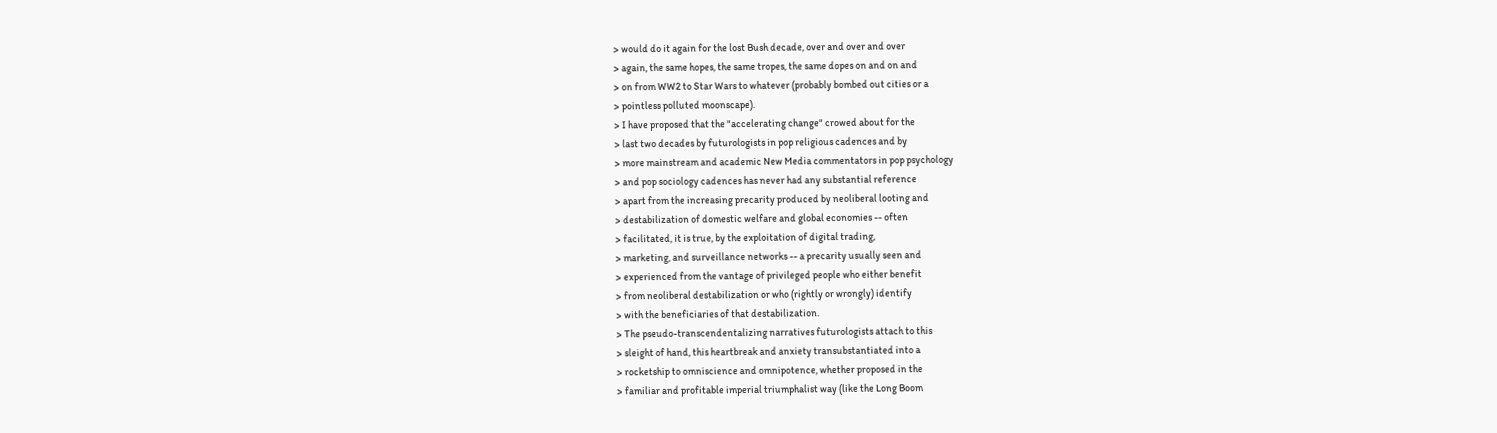> would do it again for the lost Bush decade, over and over and over
> again, the same hopes, the same tropes, the same dopes on and on and
> on from WW2 to Star Wars to whatever (probably bombed out cities or a
> pointless polluted moonscape).
> I have proposed that the "accelerating change" crowed about for the
> last two decades by futurologists in pop religious cadences and by
> more mainstream and academic New Media commentators in pop psychology
> and pop sociology cadences has never had any substantial reference
> apart from the increasing precarity produced by neoliberal looting and
> destabilization of domestic welfare and global economies -- often
> facilitated, it is true, by the exploitation of digital trading,
> marketing, and surveillance networks -- a precarity usually seen and
> experienced from the vantage of privileged people who either benefit
> from neoliberal destabilization or who (rightly or wrongly) identify
> with the beneficiaries of that destabilization.
> The pseudo-transcendentalizing narratives futurologists attach to this
> sleight of hand, this heartbreak and anxiety transubstantiated into a
> rocketship to omniscience and omnipotence, whether proposed in the
> familiar and profitable imperial triumphalist way (like the Long Boom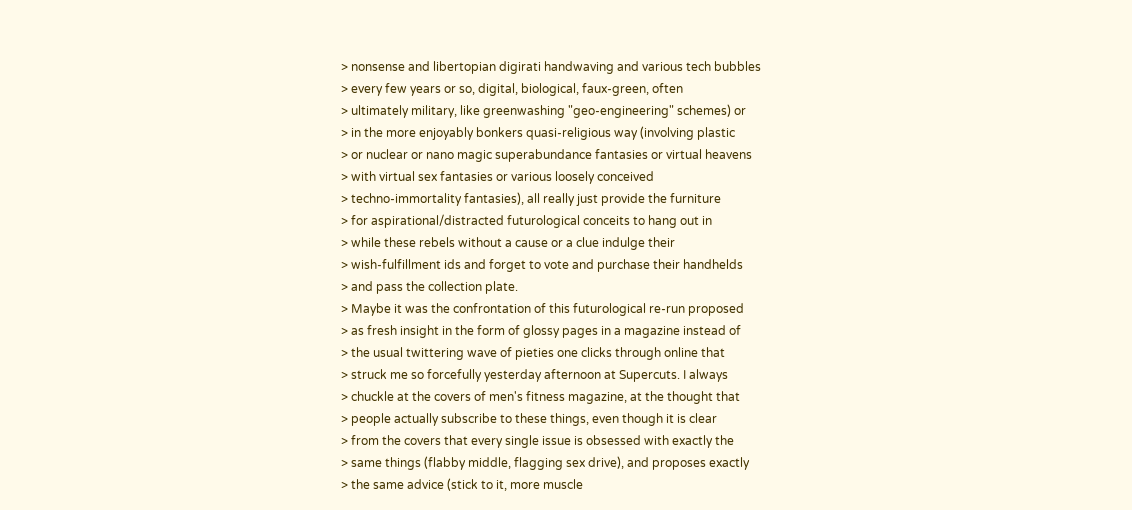> nonsense and libertopian digirati handwaving and various tech bubbles
> every few years or so, digital, biological, faux-green, often
> ultimately military, like greenwashing "geo-engineering" schemes) or
> in the more enjoyably bonkers quasi-religious way (involving plastic
> or nuclear or nano magic superabundance fantasies or virtual heavens
> with virtual sex fantasies or various loosely conceived
> techno-immortality fantasies), all really just provide the furniture
> for aspirational/distracted futurological conceits to hang out in
> while these rebels without a cause or a clue indulge their
> wish-fulfillment ids and forget to vote and purchase their handhelds
> and pass the collection plate.
> Maybe it was the confrontation of this futurological re-run proposed
> as fresh insight in the form of glossy pages in a magazine instead of
> the usual twittering wave of pieties one clicks through online that
> struck me so forcefully yesterday afternoon at Supercuts. I always
> chuckle at the covers of men's fitness magazine, at the thought that
> people actually subscribe to these things, even though it is clear
> from the covers that every single issue is obsessed with exactly the
> same things (flabby middle, flagging sex drive), and proposes exactly
> the same advice (stick to it, more muscle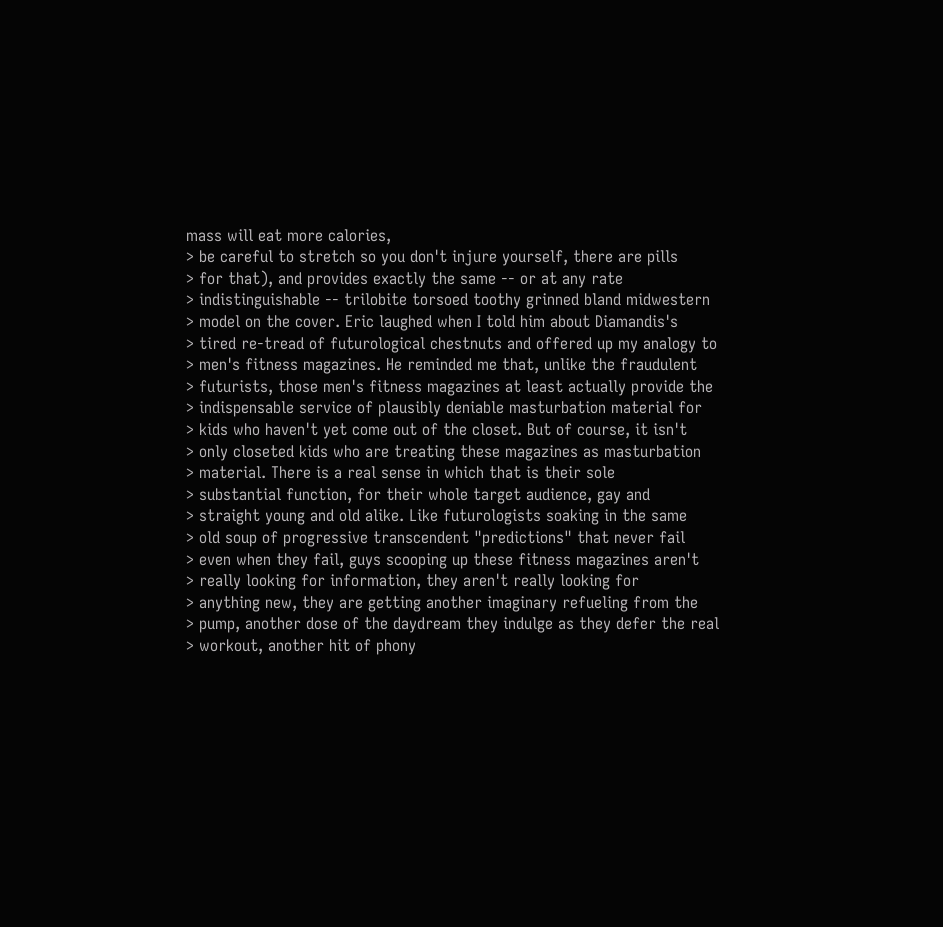mass will eat more calories,
> be careful to stretch so you don't injure yourself, there are pills
> for that), and provides exactly the same -- or at any rate
> indistinguishable -- trilobite torsoed toothy grinned bland midwestern
> model on the cover. Eric laughed when I told him about Diamandis's
> tired re-tread of futurological chestnuts and offered up my analogy to
> men's fitness magazines. He reminded me that, unlike the fraudulent
> futurists, those men's fitness magazines at least actually provide the
> indispensable service of plausibly deniable masturbation material for
> kids who haven't yet come out of the closet. But of course, it isn't
> only closeted kids who are treating these magazines as masturbation
> material. There is a real sense in which that is their sole
> substantial function, for their whole target audience, gay and
> straight young and old alike. Like futurologists soaking in the same
> old soup of progressive transcendent "predictions" that never fail
> even when they fail, guys scooping up these fitness magazines aren't
> really looking for information, they aren't really looking for
> anything new, they are getting another imaginary refueling from the
> pump, another dose of the daydream they indulge as they defer the real
> workout, another hit of phony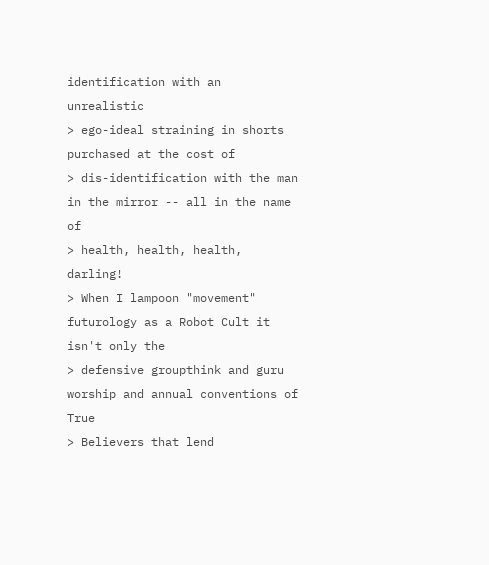identification with an unrealistic
> ego-ideal straining in shorts purchased at the cost of
> dis-identification with the man in the mirror -- all in the name of
> health, health, health, darling!
> When I lampoon "movement" futurology as a Robot Cult it isn't only the
> defensive groupthink and guru worship and annual conventions of True
> Believers that lend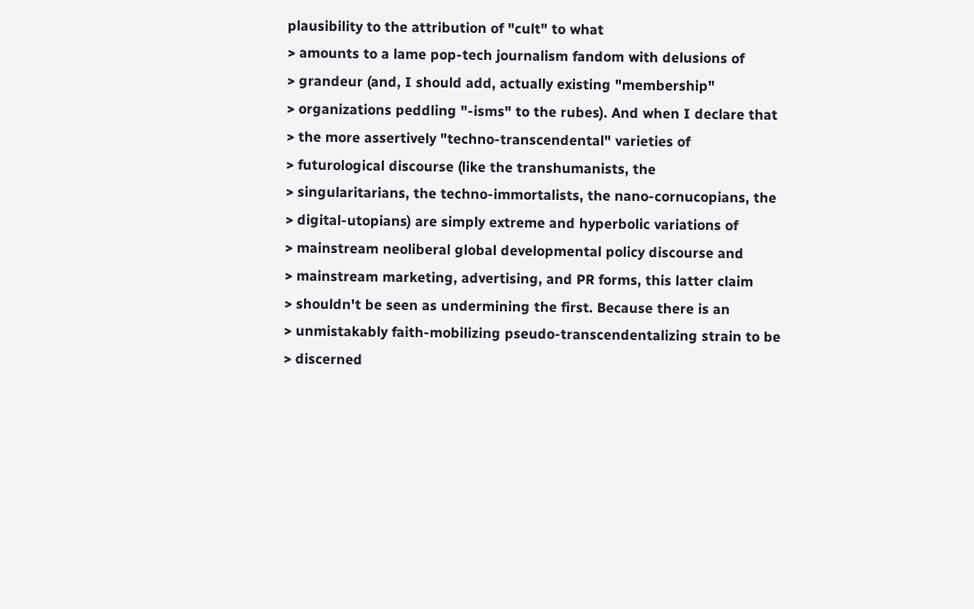plausibility to the attribution of "cult" to what
> amounts to a lame pop-tech journalism fandom with delusions of
> grandeur (and, I should add, actually existing "membership"
> organizations peddling "-isms" to the rubes). And when I declare that
> the more assertively "techno-transcendental" varieties of
> futurological discourse (like the transhumanists, the
> singularitarians, the techno-immortalists, the nano-cornucopians, the
> digital-utopians) are simply extreme and hyperbolic variations of
> mainstream neoliberal global developmental policy discourse and
> mainstream marketing, advertising, and PR forms, this latter claim
> shouldn't be seen as undermining the first. Because there is an
> unmistakably faith-mobilizing pseudo-transcendentalizing strain to be
> discerned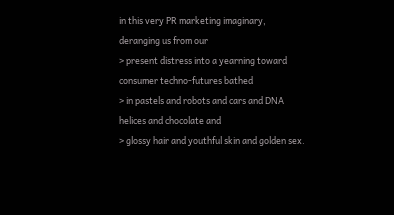in this very PR marketing imaginary, deranging us from our
> present distress into a yearning toward consumer techno-futures bathed
> in pastels and robots and cars and DNA helices and chocolate and
> glossy hair and youthful skin and golden sex.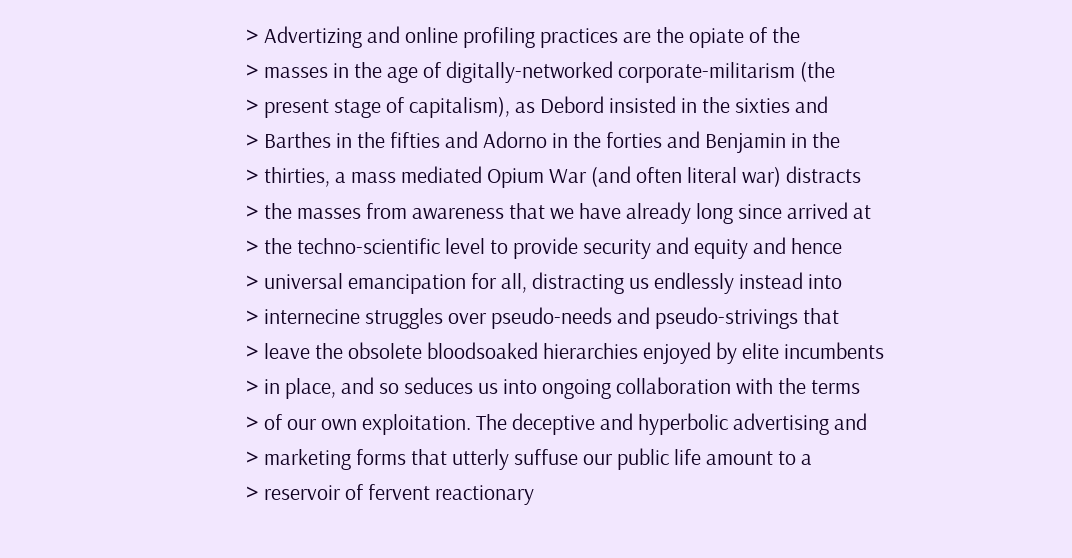> Advertizing and online profiling practices are the opiate of the
> masses in the age of digitally-networked corporate-militarism (the
> present stage of capitalism), as Debord insisted in the sixties and
> Barthes in the fifties and Adorno in the forties and Benjamin in the
> thirties, a mass mediated Opium War (and often literal war) distracts
> the masses from awareness that we have already long since arrived at
> the techno-scientific level to provide security and equity and hence
> universal emancipation for all, distracting us endlessly instead into
> internecine struggles over pseudo-needs and pseudo-strivings that
> leave the obsolete bloodsoaked hierarchies enjoyed by elite incumbents
> in place, and so seduces us into ongoing collaboration with the terms
> of our own exploitation. The deceptive and hyperbolic advertising and
> marketing forms that utterly suffuse our public life amount to a
> reservoir of fervent reactionary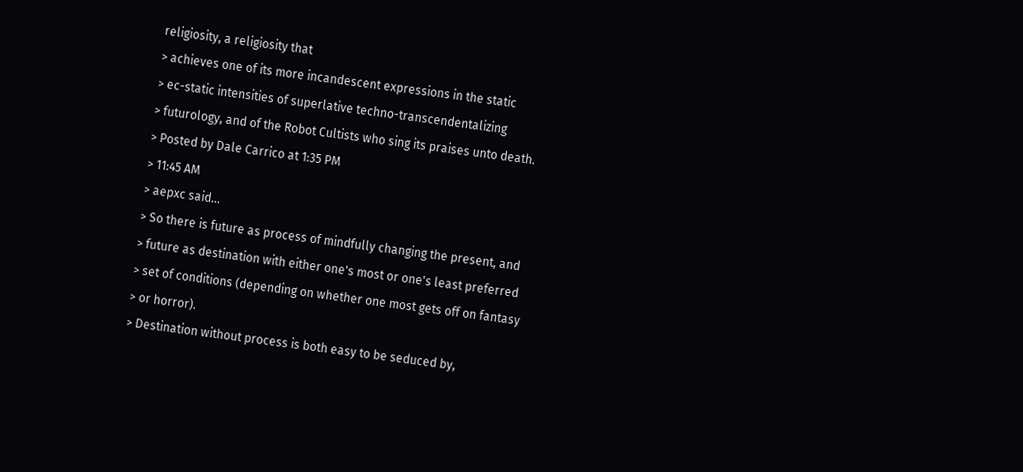religiosity, a religiosity that
> achieves one of its more incandescent expressions in the static
> ec-static intensities of superlative techno-transcendentalizing
> futurology, and of the Robot Cultists who sing its praises unto death.
> Posted by Dale Carrico at 1:35 PM
> 11:45 AM
> aepxc said...
> So there is future as process of mindfully changing the present, and
> future as destination with either one's most or one's least preferred
> set of conditions (depending on whether one most gets off on fantasy
> or horror).
> Destination without process is both easy to be seduced by,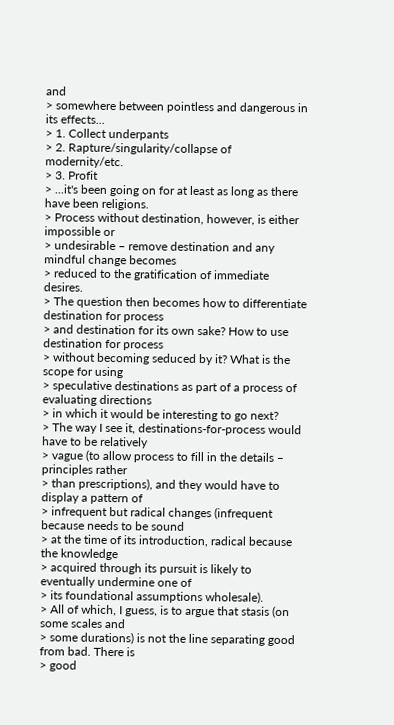and
> somewhere between pointless and dangerous in its effects...
> 1. Collect underpants
> 2. Rapture/singularity/collapse of modernity/etc.
> 3. Profit
> ...it's been going on for at least as long as there have been religions.
> Process without destination, however, is either impossible or
> undesirable – remove destination and any mindful change becomes
> reduced to the gratification of immediate desires.
> The question then becomes how to differentiate destination for process
> and destination for its own sake? How to use destination for process
> without becoming seduced by it? What is the scope for using
> speculative destinations as part of a process of evaluating directions
> in which it would be interesting to go next?
> The way I see it, destinations-for-process would have to be relatively
> vague (to allow process to fill in the details – principles rather
> than prescriptions), and they would have to display a pattern of
> infrequent but radical changes (infrequent because needs to be sound
> at the time of its introduction, radical because the knowledge
> acquired through its pursuit is likely to eventually undermine one of
> its foundational assumptions wholesale).
> All of which, I guess, is to argue that stasis (on some scales and
> some durations) is not the line separating good from bad. There is
> good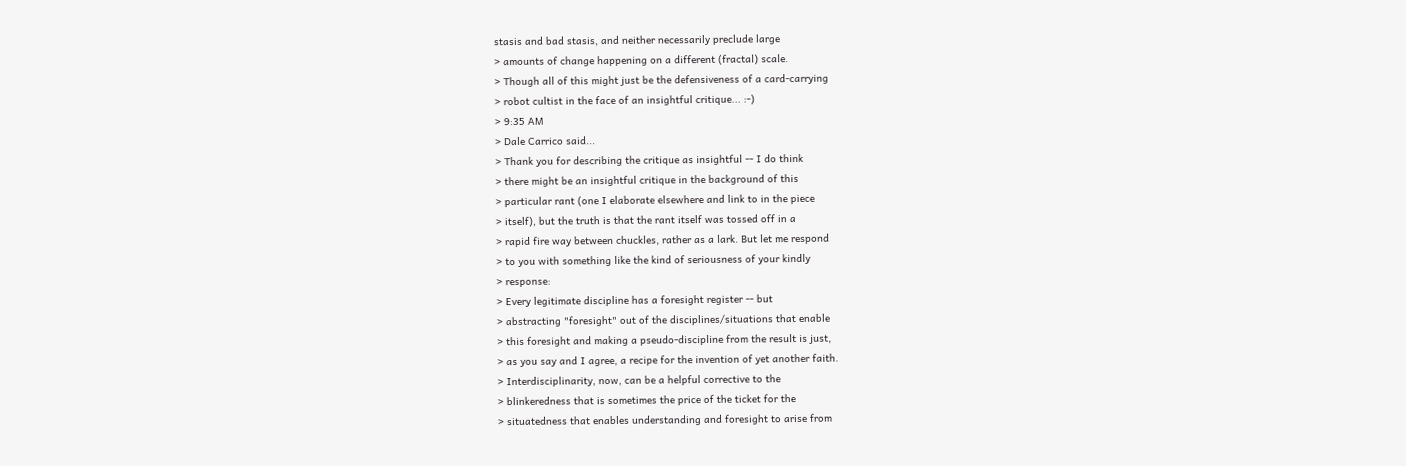stasis and bad stasis, and neither necessarily preclude large
> amounts of change happening on a different (fractal) scale.
> Though all of this might just be the defensiveness of a card-carrying
> robot cultist in the face of an insightful critique... :-)
> 9:35 AM
> Dale Carrico said...
> Thank you for describing the critique as insightful -- I do think
> there might be an insightful critique in the background of this
> particular rant (one I elaborate elsewhere and link to in the piece
> itself), but the truth is that the rant itself was tossed off in a
> rapid fire way between chuckles, rather as a lark. But let me respond
> to you with something like the kind of seriousness of your kindly
> response:
> Every legitimate discipline has a foresight register -- but
> abstracting "foresight" out of the disciplines/situations that enable
> this foresight and making a pseudo-discipline from the result is just,
> as you say and I agree, a recipe for the invention of yet another faith.
> Interdisciplinarity, now, can be a helpful corrective to the
> blinkeredness that is sometimes the price of the ticket for the
> situatedness that enables understanding and foresight to arise from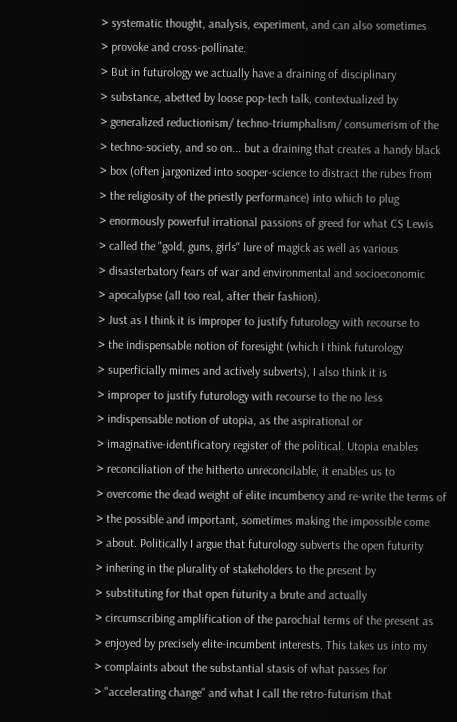> systematic thought, analysis, experiment, and can also sometimes
> provoke and cross-pollinate.
> But in futurology we actually have a draining of disciplinary
> substance, abetted by loose pop-tech talk, contextualized by
> generalized reductionism/ techno-triumphalism/ consumerism of the
> techno-society, and so on... but a draining that creates a handy black
> box (often jargonized into sooper-science to distract the rubes from
> the religiosity of the priestly performance) into which to plug
> enormously powerful irrational passions of greed for what CS Lewis
> called the "gold, guns, girls" lure of magick as well as various
> disasterbatory fears of war and environmental and socioeconomic
> apocalypse (all too real, after their fashion).
> Just as I think it is improper to justify futurology with recourse to
> the indispensable notion of foresight (which I think futurology
> superficially mimes and actively subverts), I also think it is
> improper to justify futurology with recourse to the no less
> indispensable notion of utopia, as the aspirational or
> imaginative-identificatory register of the political. Utopia enables
> reconciliation of the hitherto unreconcilable, it enables us to
> overcome the dead weight of elite incumbency and re-write the terms of
> the possible and important, sometimes making the impossible come
> about. Politically I argue that futurology subverts the open futurity
> inhering in the plurality of stakeholders to the present by
> substituting for that open futurity a brute and actually
> circumscribing amplification of the parochial terms of the present as
> enjoyed by precisely elite-incumbent interests. This takes us into my
> complaints about the substantial stasis of what passes for
> "accelerating change" and what I call the retro-futurism that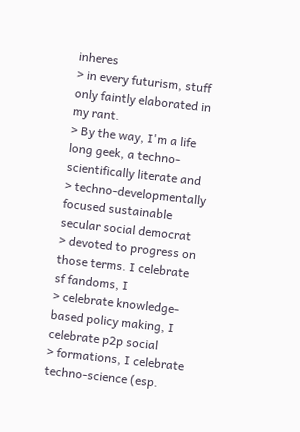inheres
> in every futurism, stuff only faintly elaborated in my rant.
> By the way, I'm a life long geek, a techno-scientifically literate and
> techno-developmentally focused sustainable secular social democrat
> devoted to progress on those terms. I celebrate sf fandoms, I
> celebrate knowledge-based policy making, I celebrate p2p social
> formations, I celebrate techno-science (esp.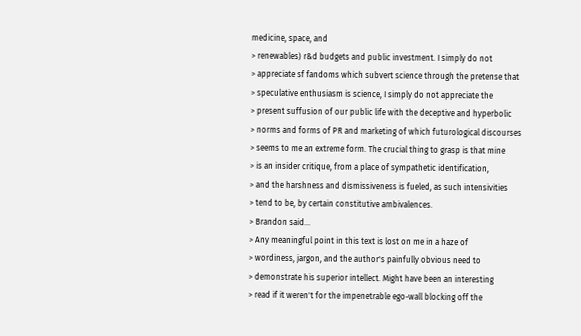medicine, space, and
> renewables) r&d budgets and public investment. I simply do not
> appreciate sf fandoms which subvert science through the pretense that
> speculative enthusiasm is science, I simply do not appreciate the
> present suffusion of our public life with the deceptive and hyperbolic
> norms and forms of PR and marketing of which futurological discourses
> seems to me an extreme form. The crucial thing to grasp is that mine
> is an insider critique, from a place of sympathetic identification,
> and the harshness and dismissiveness is fueled, as such intensivities
> tend to be, by certain constitutive ambivalences.
> Brandon said...
> Any meaningful point in this text is lost on me in a haze of
> wordiness, jargon, and the author's painfully obvious need to
> demonstrate his superior intellect. Might have been an interesting
> read if it weren't for the impenetrable ego-wall blocking off the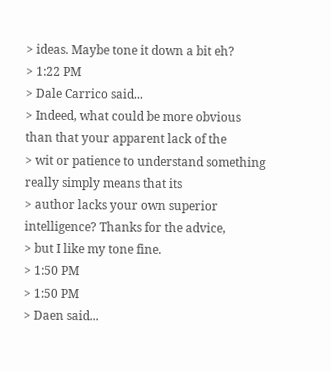> ideas. Maybe tone it down a bit eh?
> 1:22 PM
> Dale Carrico said...
> Indeed, what could be more obvious than that your apparent lack of the
> wit or patience to understand something really simply means that its
> author lacks your own superior intelligence? Thanks for the advice,
> but I like my tone fine.
> 1:50 PM
> 1:50 PM
> Daen said...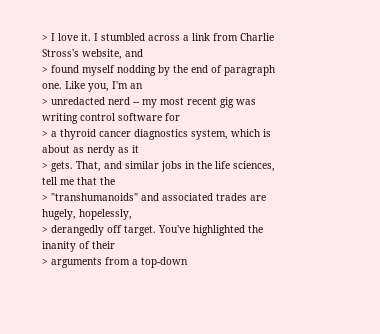> I love it. I stumbled across a link from Charlie Stross's website, and
> found myself nodding by the end of paragraph one. Like you, I'm an
> unredacted nerd -- my most recent gig was writing control software for
> a thyroid cancer diagnostics system, which is about as nerdy as it
> gets. That, and similar jobs in the life sciences, tell me that the
> "transhumanoids" and associated trades are hugely, hopelessly,
> derangedly off target. You've highlighted the inanity of their
> arguments from a top-down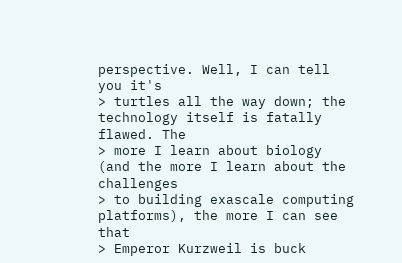perspective. Well, I can tell you it's
> turtles all the way down; the technology itself is fatally flawed. The
> more I learn about biology (and the more I learn about the challenges
> to building exascale computing platforms), the more I can see that
> Emperor Kurzweil is buck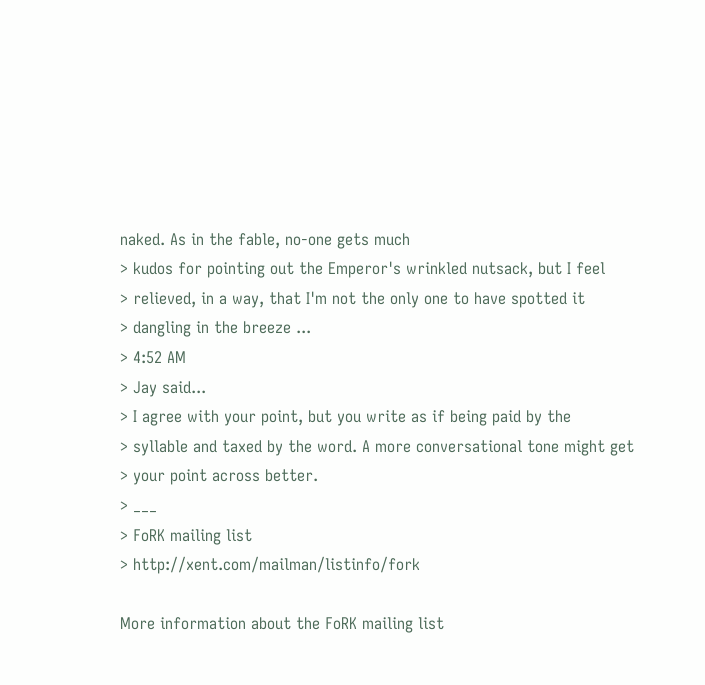naked. As in the fable, no-one gets much
> kudos for pointing out the Emperor's wrinkled nutsack, but I feel
> relieved, in a way, that I'm not the only one to have spotted it
> dangling in the breeze ...
> 4:52 AM
> Jay said...
> I agree with your point, but you write as if being paid by the
> syllable and taxed by the word. A more conversational tone might get
> your point across better.
> ___
> FoRK mailing list
> http://xent.com/mailman/listinfo/fork

More information about the FoRK mailing list